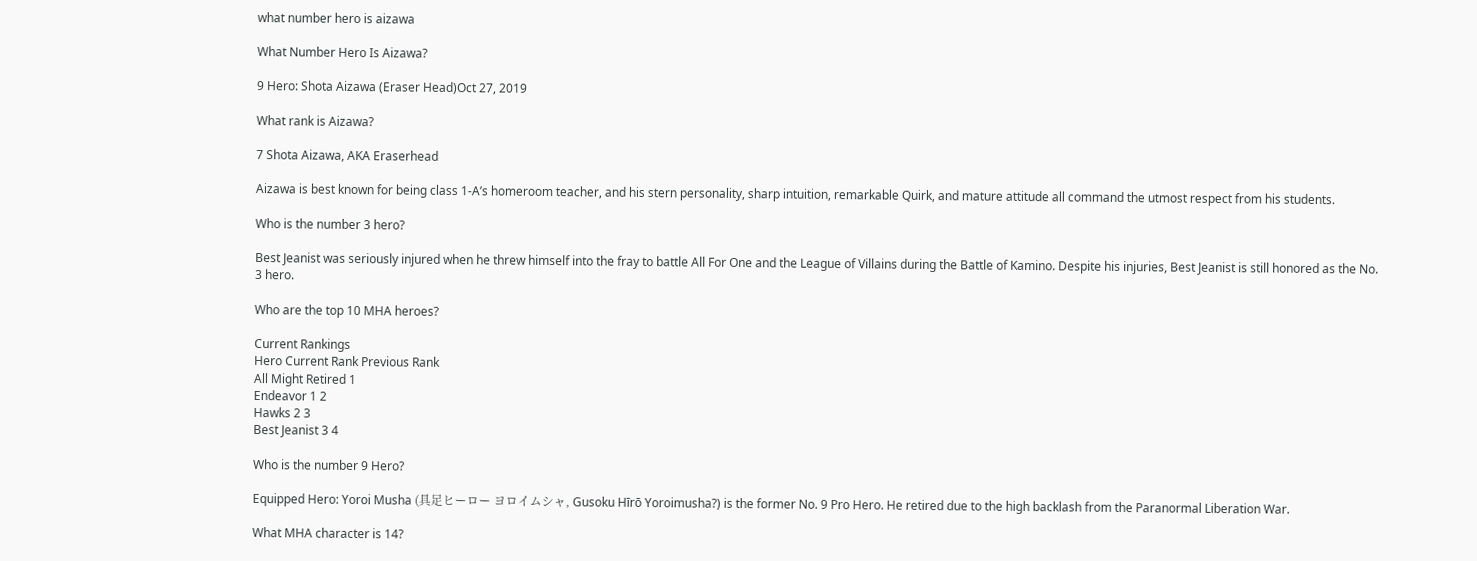what number hero is aizawa

What Number Hero Is Aizawa?

9 Hero: Shota Aizawa (Eraser Head)Oct 27, 2019

What rank is Aizawa?

7 Shota Aizawa, AKA Eraserhead

Aizawa is best known for being class 1-A’s homeroom teacher, and his stern personality, sharp intuition, remarkable Quirk, and mature attitude all command the utmost respect from his students.

Who is the number 3 hero?

Best Jeanist was seriously injured when he threw himself into the fray to battle All For One and the League of Villains during the Battle of Kamino. Despite his injuries, Best Jeanist is still honored as the No. 3 hero.

Who are the top 10 MHA heroes?

Current Rankings
Hero Current Rank Previous Rank
All Might Retired 1
Endeavor 1 2
Hawks 2 3
Best Jeanist 3 4

Who is the number 9 Hero?

Equipped Hero: Yoroi Musha (具足ヒーロー ヨロイムシャ, Gusoku Hīrō Yoroimusha?) is the former No. 9 Pro Hero. He retired due to the high backlash from the Paranormal Liberation War.

What MHA character is 14?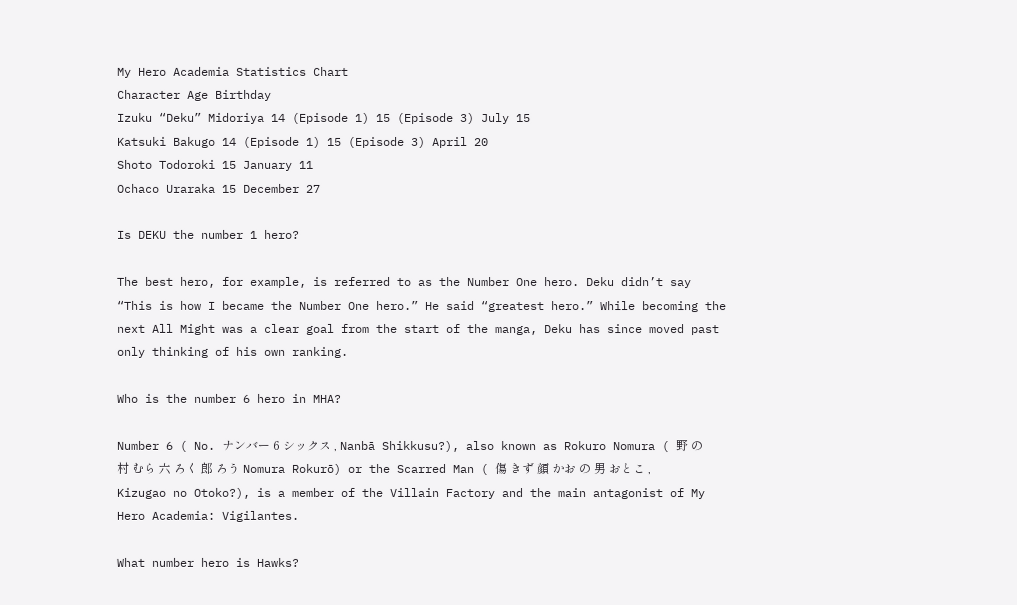My Hero Academia Statistics Chart
Character Age Birthday
Izuku “Deku” Midoriya 14 (Episode 1) 15 (Episode 3) July 15
Katsuki Bakugo 14 (Episode 1) 15 (Episode 3) April 20
Shoto Todoroki 15 January 11
Ochaco Uraraka 15 December 27

Is DEKU the number 1 hero?

The best hero, for example, is referred to as the Number One hero. Deku didn’t say “This is how I became the Number One hero.” He said “greatest hero.” While becoming the next All Might was a clear goal from the start of the manga, Deku has since moved past only thinking of his own ranking.

Who is the number 6 hero in MHA?

Number 6 ( No. ナンバー 6 シックス , Nanbā Shikkusu?), also known as Rokuro Nomura ( 野 の 村 むら 六 ろく 郎 ろう Nomura Rokurō) or the Scarred Man ( 傷 きず 顔 かお の 男 おとこ , Kizugao no Otoko?), is a member of the Villain Factory and the main antagonist of My Hero Academia: Vigilantes.

What number hero is Hawks?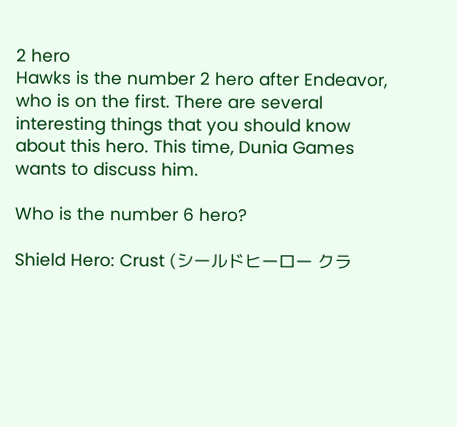2 hero
Hawks is the number 2 hero after Endeavor, who is on the first. There are several interesting things that you should know about this hero. This time, Dunia Games wants to discuss him.

Who is the number 6 hero?

Shield Hero: Crust (シールドヒーロー クラ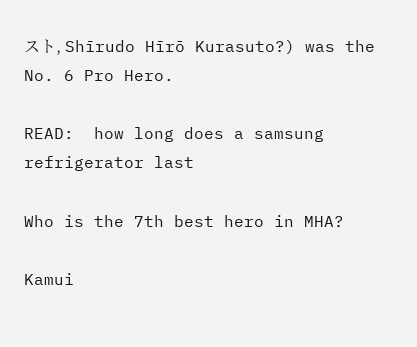スト, Shīrudo Hīrō Kurasuto?) was the No. 6 Pro Hero.

READ:  how long does a samsung refrigerator last

Who is the 7th best hero in MHA?

Kamui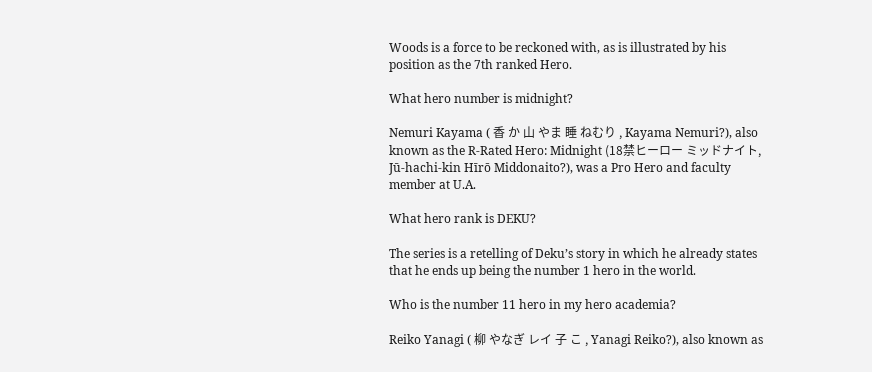Woods is a force to be reckoned with, as is illustrated by his position as the 7th ranked Hero.

What hero number is midnight?

Nemuri Kayama ( 香 か 山 やま 睡 ねむり , Kayama Nemuri?), also known as the R-Rated Hero: Midnight (18禁ヒーロー ミッドナイト, Jū-hachi-kin Hīrō Middonaito?), was a Pro Hero and faculty member at U.A.

What hero rank is DEKU?

The series is a retelling of Deku’s story in which he already states that he ends up being the number 1 hero in the world.

Who is the number 11 hero in my hero academia?

Reiko Yanagi ( 柳 やなぎ レイ 子 こ , Yanagi Reiko?), also known as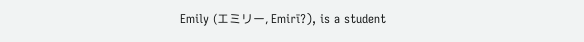Emily (エミリー, Emirī?), is a student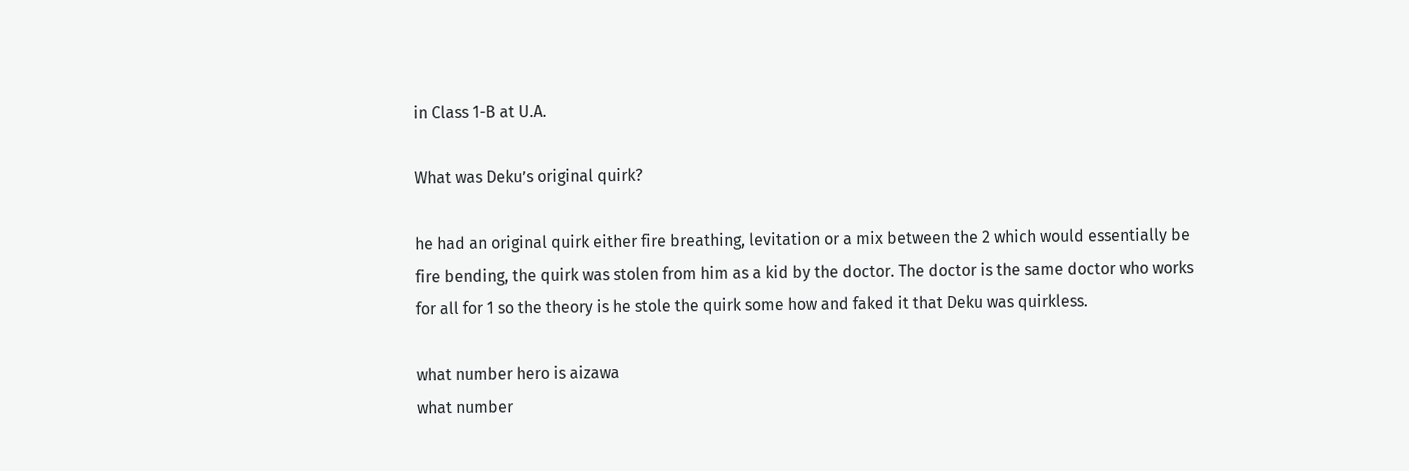in Class 1-B at U.A.

What was Deku’s original quirk?

he had an original quirk either fire breathing, levitation or a mix between the 2 which would essentially be fire bending, the quirk was stolen from him as a kid by the doctor. The doctor is the same doctor who works for all for 1 so the theory is he stole the quirk some how and faked it that Deku was quirkless.

what number hero is aizawa
what number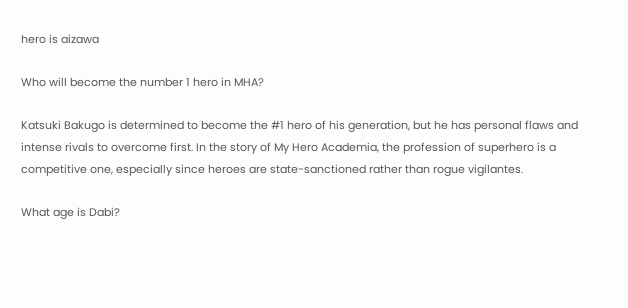hero is aizawa

Who will become the number 1 hero in MHA?

Katsuki Bakugo is determined to become the #1 hero of his generation, but he has personal flaws and intense rivals to overcome first. In the story of My Hero Academia, the profession of superhero is a competitive one, especially since heroes are state-sanctioned rather than rogue vigilantes.

What age is Dabi?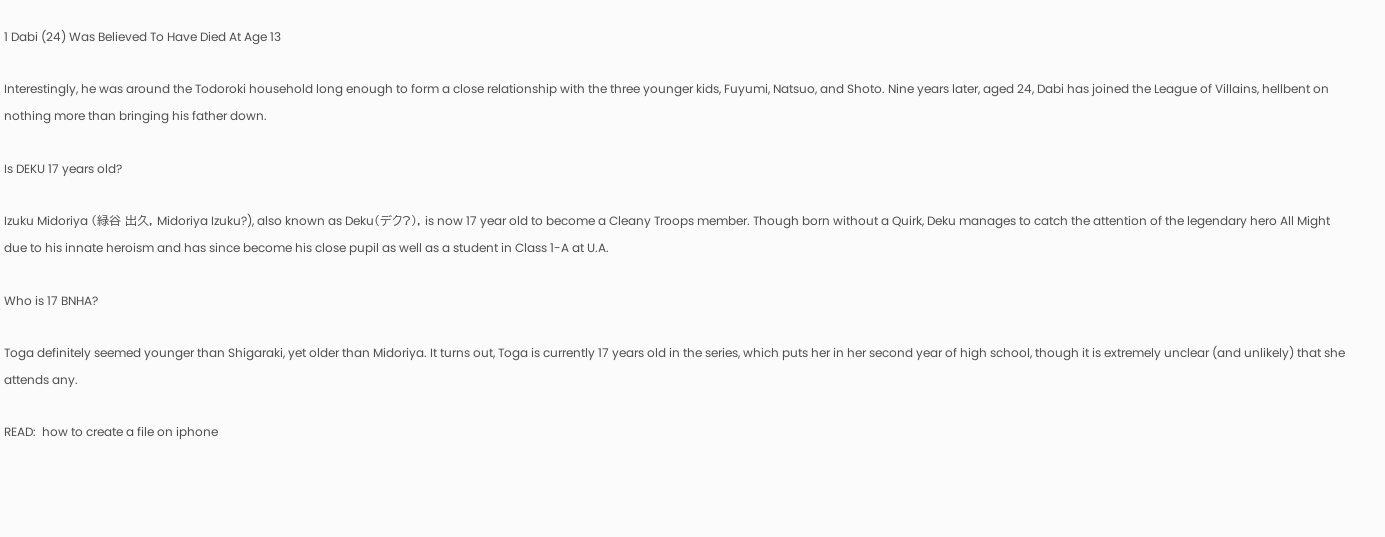1 Dabi (24) Was Believed To Have Died At Age 13

Interestingly, he was around the Todoroki household long enough to form a close relationship with the three younger kids, Fuyumi, Natsuo, and Shoto. Nine years later, aged 24, Dabi has joined the League of Villains, hellbent on nothing more than bringing his father down.

Is DEKU 17 years old?

Izuku Midoriya (緑谷 出久, Midoriya Izuku?), also known as Deku(デク?), is now 17 year old to become a Cleany Troops member. Though born without a Quirk, Deku manages to catch the attention of the legendary hero All Might due to his innate heroism and has since become his close pupil as well as a student in Class 1-A at U.A.

Who is 17 BNHA?

Toga definitely seemed younger than Shigaraki, yet older than Midoriya. It turns out, Toga is currently 17 years old in the series, which puts her in her second year of high school, though it is extremely unclear (and unlikely) that she attends any.

READ:  how to create a file on iphone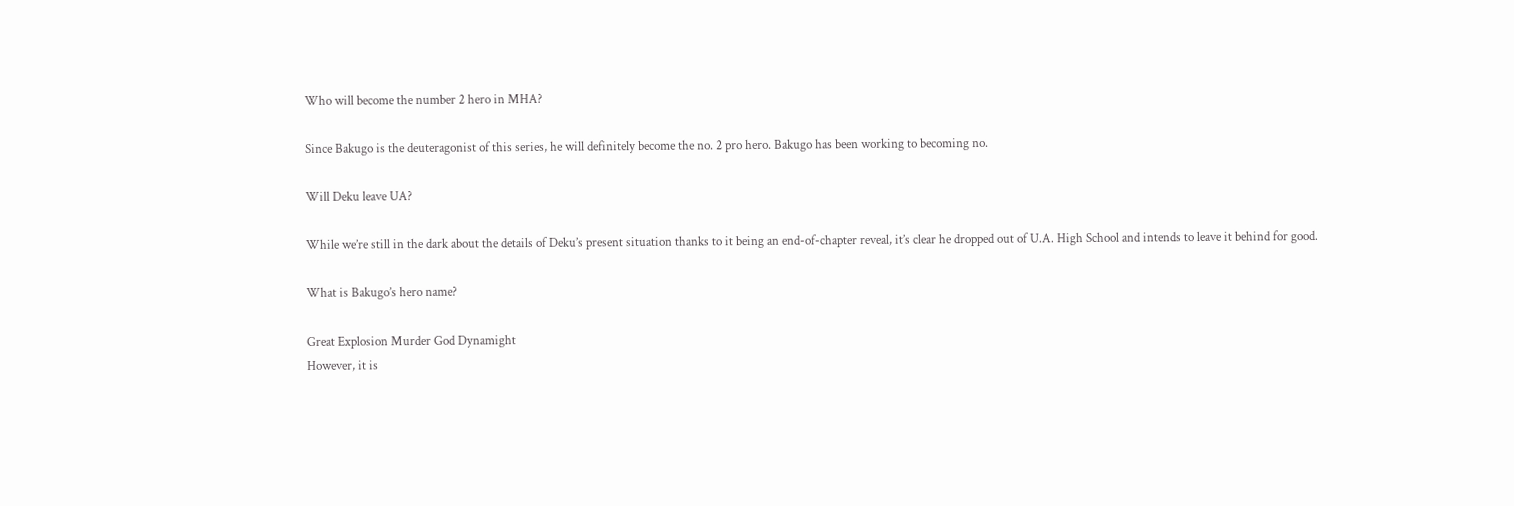Who will become the number 2 hero in MHA?

Since Bakugo is the deuteragonist of this series, he will definitely become the no. 2 pro hero. Bakugo has been working to becoming no.

Will Deku leave UA?

While we’re still in the dark about the details of Deku’s present situation thanks to it being an end-of-chapter reveal, it’s clear he dropped out of U.A. High School and intends to leave it behind for good.

What is Bakugo’s hero name?

Great Explosion Murder God Dynamight
However, it is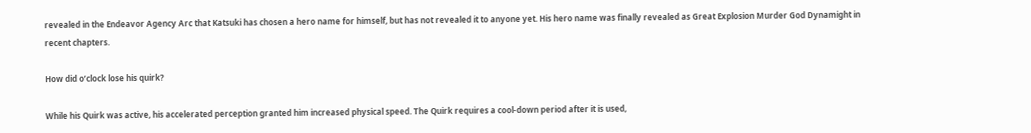revealed in the Endeavor Agency Arc that Katsuki has chosen a hero name for himself, but has not revealed it to anyone yet. His hero name was finally revealed as Great Explosion Murder God Dynamight in recent chapters.

How did o’clock lose his quirk?

While his Quirk was active, his accelerated perception granted him increased physical speed. The Quirk requires a cool-down period after it is used,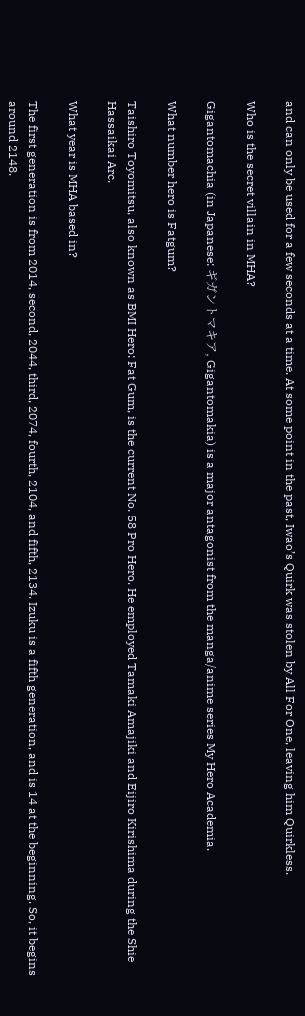and can only be used for a few seconds at a time. At some point in the past, Iwao’s Quirk was stolen by All For One, leaving him Quirkless.

Who is the secret villain in MHA?

Gigantomachia (in Japanese: ギガントマキア, Gigantomakia) is a major antagonist from the manga/anime series My Hero Academia.

What number hero is Fatgum?

Taishiro Toyomitsu, also known as BMI Hero: Fat Gum, is the current No. 58 Pro Hero. He employed Tamaki Amajiki and Eijiro Kirishima during the Shie Hassaikai Arc.

What year is MHA based in?

The first generation is from 2014, second, 2044, third, 2074, fourth, 2104, and fifth, 2134. Izuku is a fifth generation, and is 14 at the beginning. So, it begins around 2148.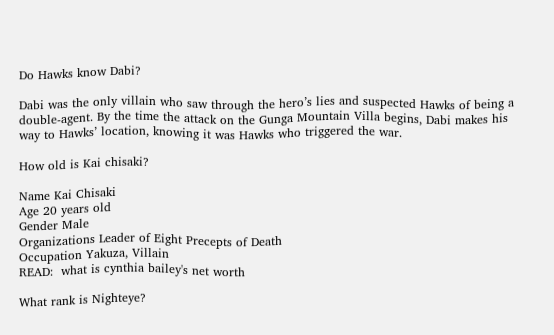Do Hawks know Dabi?

Dabi was the only villain who saw through the hero’s lies and suspected Hawks of being a double-agent. By the time the attack on the Gunga Mountain Villa begins, Dabi makes his way to Hawks’ location, knowing it was Hawks who triggered the war.

How old is Kai chisaki?

Name Kai Chisaki
Age 20 years old
Gender Male
Organizations Leader of Eight Precepts of Death
Occupation Yakuza, Villain
READ:  what is cynthia bailey's net worth

What rank is Nighteye?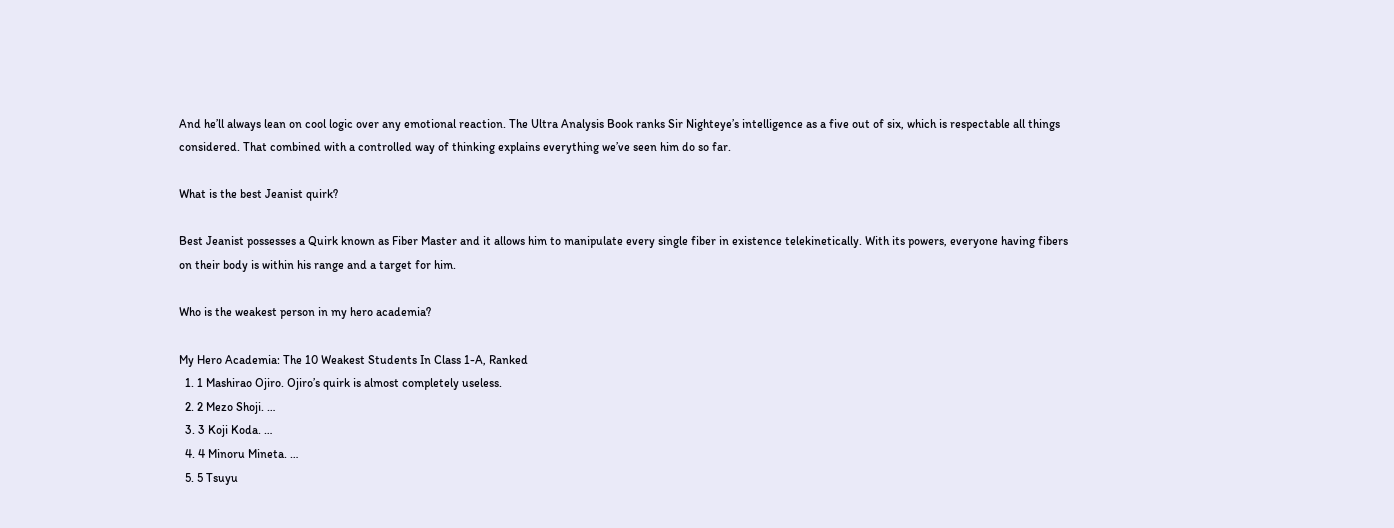And he’ll always lean on cool logic over any emotional reaction. The Ultra Analysis Book ranks Sir Nighteye’s intelligence as a five out of six, which is respectable all things considered. That combined with a controlled way of thinking explains everything we’ve seen him do so far.

What is the best Jeanist quirk?

Best Jeanist possesses a Quirk known as Fiber Master and it allows him to manipulate every single fiber in existence telekinetically. With its powers, everyone having fibers on their body is within his range and a target for him.

Who is the weakest person in my hero academia?

My Hero Academia: The 10 Weakest Students In Class 1-A, Ranked
  1. 1 Mashirao Ojiro. Ojiro’s quirk is almost completely useless.
  2. 2 Mezo Shoji. …
  3. 3 Koji Koda. …
  4. 4 Minoru Mineta. …
  5. 5 Tsuyu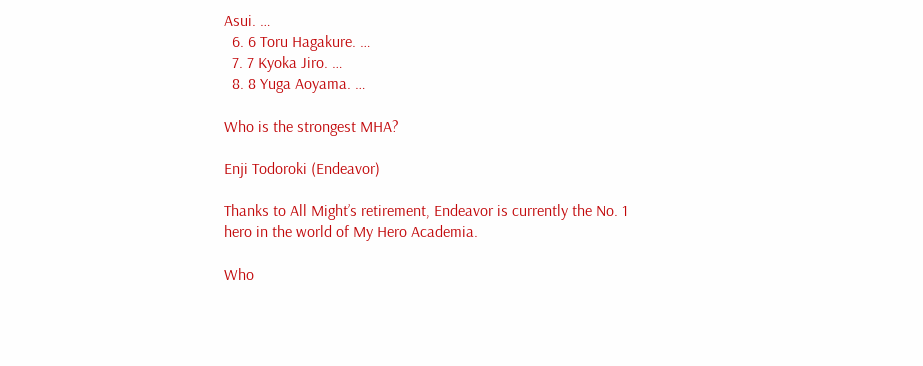Asui. …
  6. 6 Toru Hagakure. …
  7. 7 Kyoka Jiro. …
  8. 8 Yuga Aoyama. …

Who is the strongest MHA?

Enji Todoroki (Endeavor)

Thanks to All Might’s retirement, Endeavor is currently the No. 1 hero in the world of My Hero Academia.

Who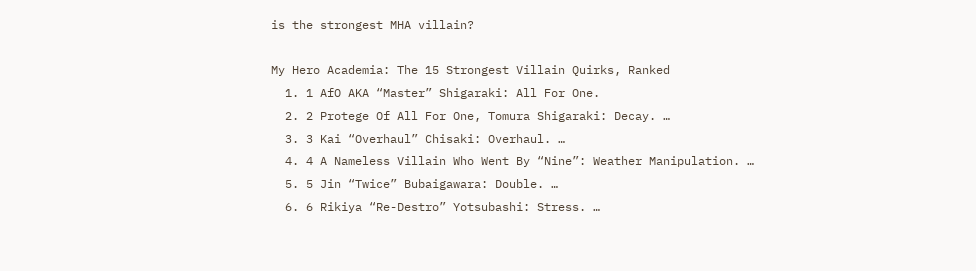is the strongest MHA villain?

My Hero Academia: The 15 Strongest Villain Quirks, Ranked
  1. 1 AfO AKA “Master” Shigaraki: All For One.
  2. 2 Protege Of All For One, Tomura Shigaraki: Decay. …
  3. 3 Kai “Overhaul” Chisaki: Overhaul. …
  4. 4 A Nameless Villain Who Went By “Nine”: Weather Manipulation. …
  5. 5 Jin “Twice” Bubaigawara: Double. …
  6. 6 Rikiya “Re-Destro” Yotsubashi: Stress. …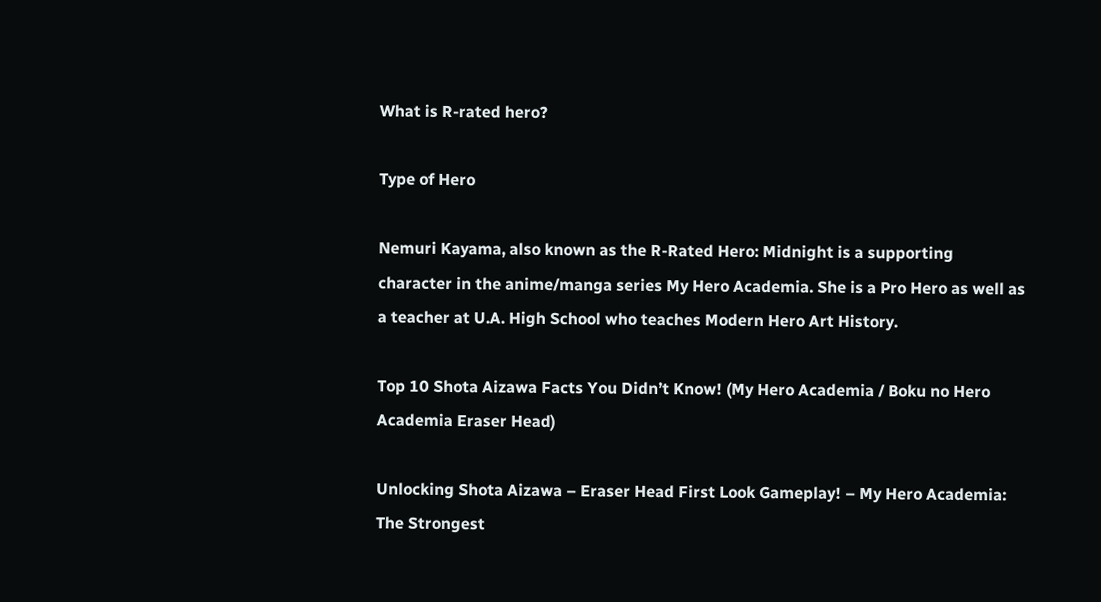What is R-rated hero?

Type of Hero

Nemuri Kayama, also known as the R-Rated Hero: Midnight is a supporting character in the anime/manga series My Hero Academia. She is a Pro Hero as well as a teacher at U.A. High School who teaches Modern Hero Art History.

Top 10 Shota Aizawa Facts You Didn’t Know! (My Hero Academia / Boku no Hero Academia Eraser Head)

Unlocking Shota Aizawa – Eraser Head First Look Gameplay! – My Hero Academia: The Strongest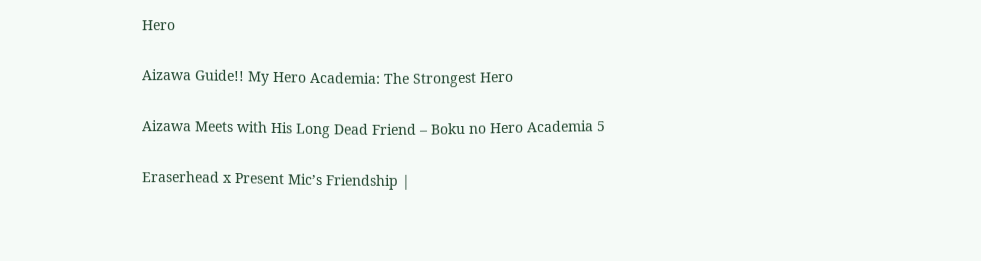Hero

Aizawa Guide!! My Hero Academia: The Strongest Hero

Aizawa Meets with His Long Dead Friend – Boku no Hero Academia 5

Eraserhead x Present Mic’s Friendship |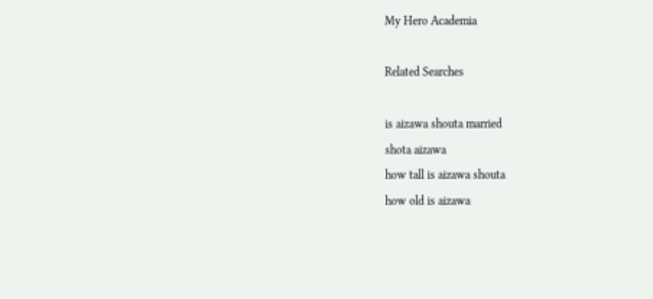My Hero Academia

Related Searches

is aizawa shouta married
shota aizawa
how tall is aizawa shouta
how old is aizawa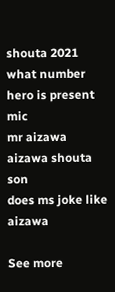shouta 2021
what number hero is present mic
mr aizawa
aizawa shouta son
does ms joke like aizawa

See more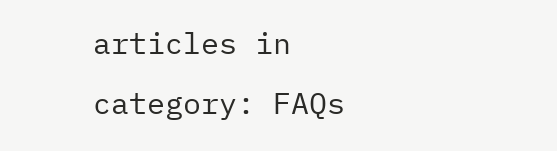articles in category: FAQs